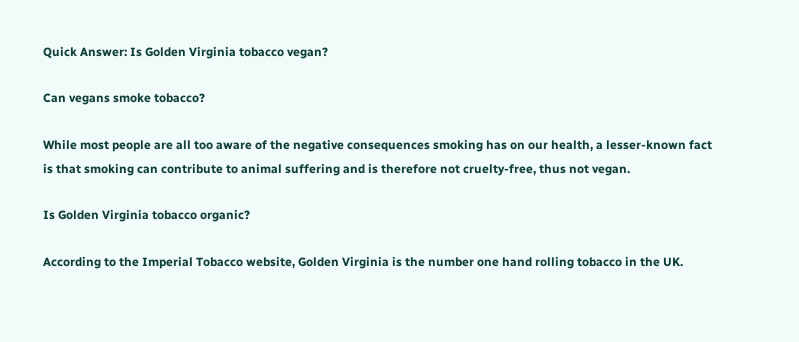Quick Answer: Is Golden Virginia tobacco vegan?

Can vegans smoke tobacco?

While most people are all too aware of the negative consequences smoking has on our health, a lesser-known fact is that smoking can contribute to animal suffering and is therefore not cruelty-free, thus not vegan.

Is Golden Virginia tobacco organic?

According to the Imperial Tobacco website, Golden Virginia is the number one hand rolling tobacco in the UK.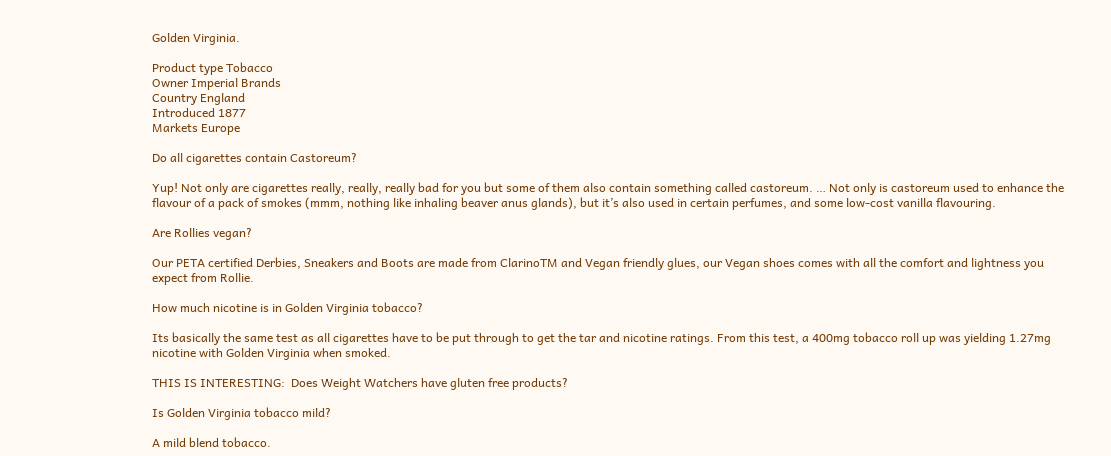Golden Virginia.

Product type Tobacco
Owner Imperial Brands
Country England
Introduced 1877
Markets Europe

Do all cigarettes contain Castoreum?

Yup! Not only are cigarettes really, really, really bad for you but some of them also contain something called castoreum. … Not only is castoreum used to enhance the flavour of a pack of smokes (mmm, nothing like inhaling beaver anus glands), but it’s also used in certain perfumes, and some low-cost vanilla flavouring.

Are Rollies vegan?

Our PETA certified Derbies, Sneakers and Boots are made from ClarinoTM and Vegan friendly glues, our Vegan shoes comes with all the comfort and lightness you expect from Rollie.

How much nicotine is in Golden Virginia tobacco?

Its basically the same test as all cigarettes have to be put through to get the tar and nicotine ratings. From this test, a 400mg tobacco roll up was yielding 1.27mg nicotine with Golden Virginia when smoked.

THIS IS INTERESTING:  Does Weight Watchers have gluten free products?

Is Golden Virginia tobacco mild?

A mild blend tobacco.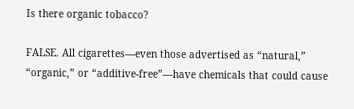Is there organic tobacco?

FALSE. All cigarettes—even those advertised as “natural,” “organic,” or “additive-free”—have chemicals that could cause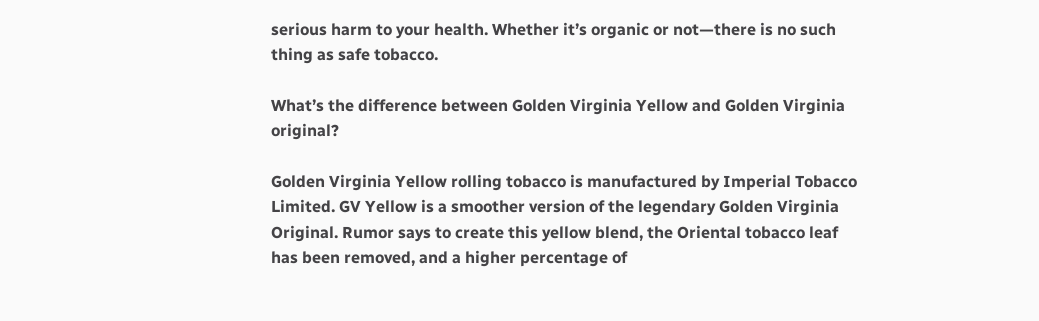serious harm to your health. Whether it’s organic or not—there is no such thing as safe tobacco.

What’s the difference between Golden Virginia Yellow and Golden Virginia original?

Golden Virginia Yellow rolling tobacco is manufactured by Imperial Tobacco Limited. GV Yellow is a smoother version of the legendary Golden Virginia Original. Rumor says to create this yellow blend, the Oriental tobacco leaf has been removed, and a higher percentage of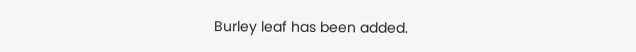Burley leaf has been added.